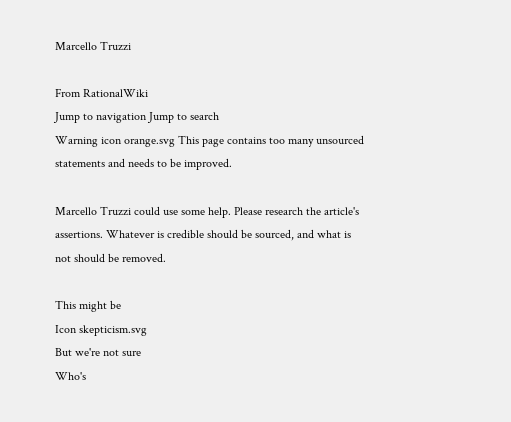Marcello Truzzi

From RationalWiki
Jump to navigation Jump to search
Warning icon orange.svg This page contains too many unsourced statements and needs to be improved.

Marcello Truzzi could use some help. Please research the article's assertions. Whatever is credible should be sourced, and what is not should be removed.

This might be
Icon skepticism.svg
But we're not sure
Who's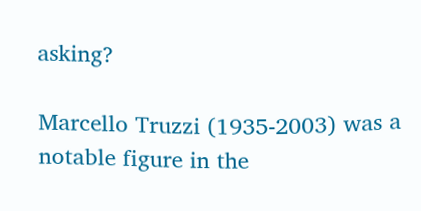asking?

Marcello Truzzi (1935-2003) was a notable figure in the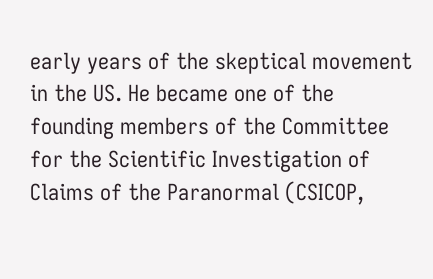early years of the skeptical movement in the US. He became one of the founding members of the Committee for the Scientific Investigation of Claims of the Paranormal (CSICOP,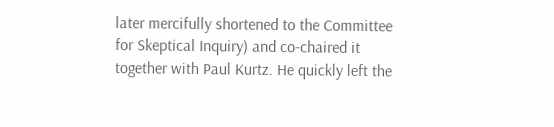later mercifully shortened to the Committee for Skeptical Inquiry) and co-chaired it together with Paul Kurtz. He quickly left the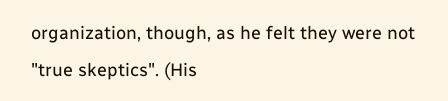organization, though, as he felt they were not "true skeptics". (His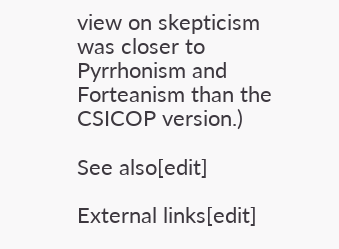view on skepticism was closer to Pyrrhonism and Forteanism than the CSICOP version.)

See also[edit]

External links[edit]